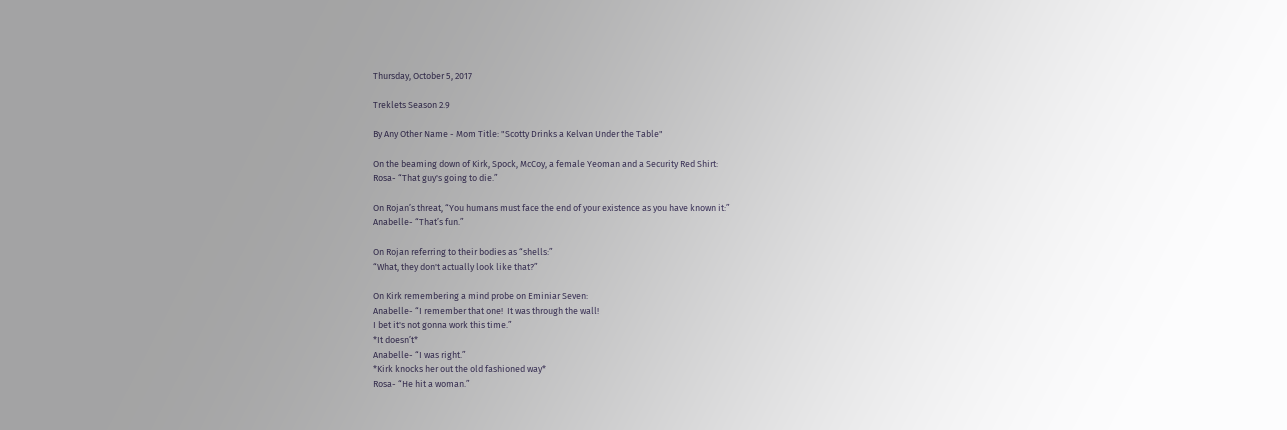Thursday, October 5, 2017

Treklets Season 2.9

By Any Other Name - Mom Title: "Scotty Drinks a Kelvan Under the Table"

On the beaming down of Kirk, Spock, McCoy, a female Yeoman and a Security Red Shirt:
Rosa- “That guy's going to die.”

On Rojan’s threat, “You humans must face the end of your existence as you have known it:”
Anabelle- “That’s fun.”

On Rojan referring to their bodies as “shells:”
“What, they don't actually look like that?”

On Kirk remembering a mind probe on Eminiar Seven:
Anabelle- “I remember that one!  It was through the wall!
I bet it's not gonna work this time.”
*It doesn’t*
Anabelle- “I was right.”
*Kirk knocks her out the old fashioned way*
Rosa- “He hit a woman.”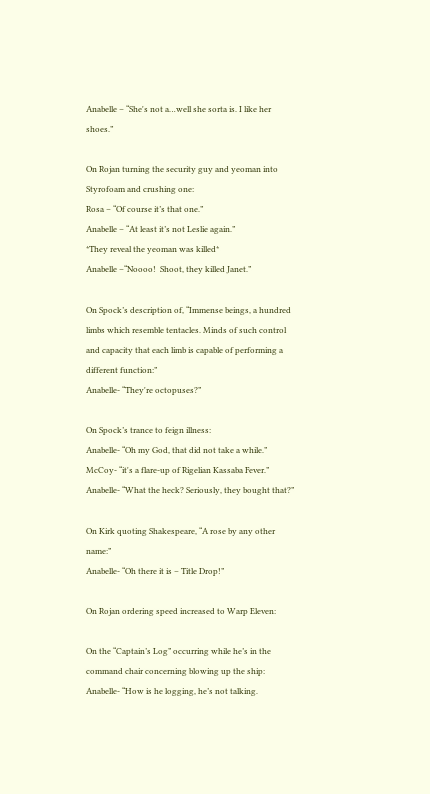Anabelle – “She's not a…well she sorta is. I like her shoes.”

On Rojan turning the security guy and yeoman into Styrofoam and crushing one:
Rosa – “Of course it’s that one.”
Anabelle – “At least it’s not Leslie again.”
*They reveal the yeoman was killed*
Anabelle –“Noooo!  Shoot, they killed Janet.”

On Spock’s description of, “Immense beings, a hundred limbs which resemble tentacles. Minds of such control and capacity that each limb is capable of performing a different function:”
Anabelle- “They're octopuses?”

On Spock’s trance to feign illness:
Anabelle- “Oh my God, that did not take a while.”
McCoy- “it's a flare-up of Rigelian Kassaba Fever.”
Anabelle- “What the heck? Seriously, they bought that?”

On Kirk quoting Shakespeare, “A rose by any other name:”
Anabelle- “Oh there it is – Title Drop!”

On Rojan ordering speed increased to Warp Eleven:

On the “Captain’s Log” occurring while he’s in the command chair concerning blowing up the ship:
Anabelle- “How is he logging, he’s not talking.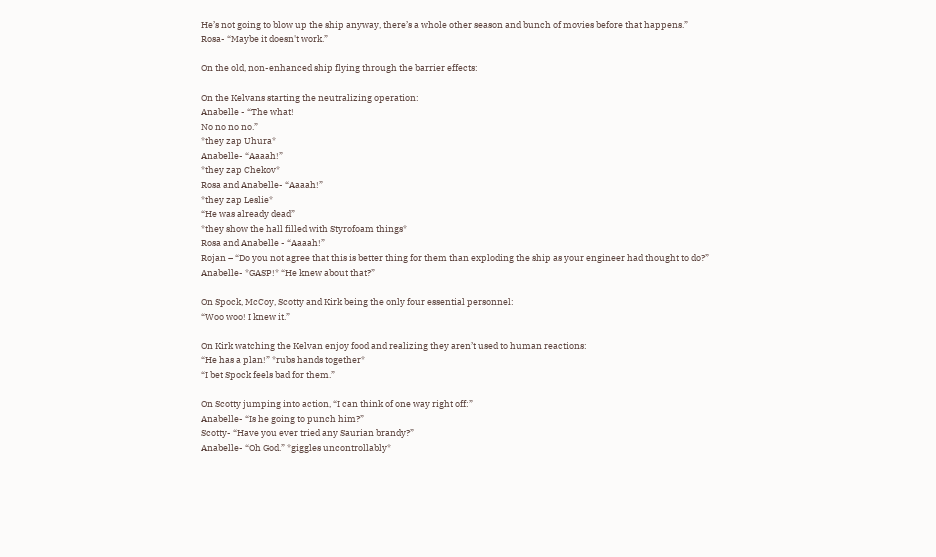He’s not going to blow up the ship anyway, there’s a whole other season and bunch of movies before that happens.”
Rosa- “Maybe it doesn't work.”

On the old, non-enhanced ship flying through the barrier effects:

On the Kelvans starting the neutralizing operation:
Anabelle - “The what!
No no no no.”
*they zap Uhura*
Anabelle- “Aaaah!”
*they zap Chekov*
Rosa and Anabelle- “Aaaah!”
*they zap Leslie*
“He was already dead”
*they show the hall filled with Styrofoam things*
Rosa and Anabelle - “Aaaah!”
Rojan – “Do you not agree that this is better thing for them than exploding the ship as your engineer had thought to do?”
Anabelle- *GASP!* “He knew about that?”

On Spock, McCoy, Scotty and Kirk being the only four essential personnel:
“Woo woo! I knew it.”

On Kirk watching the Kelvan enjoy food and realizing they aren’t used to human reactions:
“He has a plan!” *rubs hands together*
“I bet Spock feels bad for them.”

On Scotty jumping into action, “I can think of one way right off:”
Anabelle- “Is he going to punch him?”
Scotty- “Have you ever tried any Saurian brandy?”
Anabelle- “Oh God.” *giggles uncontrollably*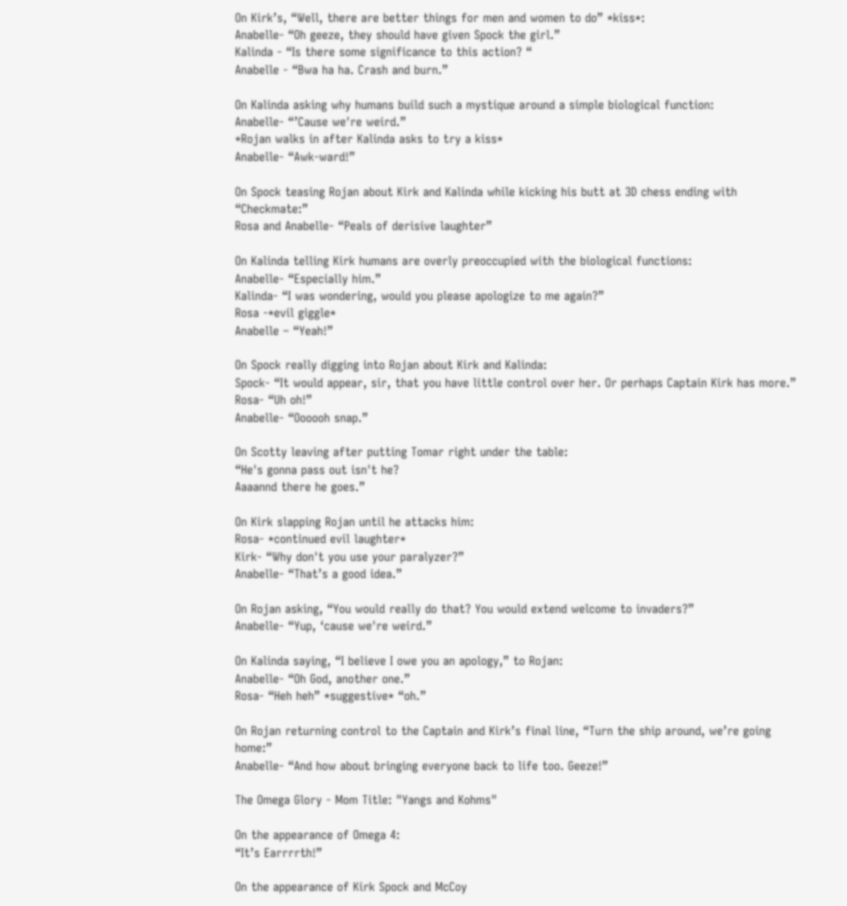On Kirk’s, “Well, there are better things for men and women to do” *kiss*:
Anabelle- “Oh geeze, they should have given Spock the girl.”
Kalinda - “Is there some significance to this action? “
Anabelle - “Bwa ha ha. Crash and burn.”

On Kalinda asking why humans build such a mystique around a simple biological function:
Anabelle- “’Cause we're weird.”
*Rojan walks in after Kalinda asks to try a kiss*
Anabelle- “Awk-ward!”

On Spock teasing Rojan about Kirk and Kalinda while kicking his butt at 3D chess ending with “Checkmate:”
Rosa and Anabelle- “Peals of derisive laughter”

On Kalinda telling Kirk humans are overly preoccupied with the biological functions:
Anabelle- “Especially him.”
Kalinda- “I was wondering, would you please apologize to me again?”
Rosa -*evil giggle*
Anabelle – “Yeah!”

On Spock really digging into Rojan about Kirk and Kalinda:
Spock- “It would appear, sir, that you have little control over her. Or perhaps Captain Kirk has more.”
Rosa- “Uh oh!”
Anabelle- “Oooooh snap.”

On Scotty leaving after putting Tomar right under the table:
“He's gonna pass out isn't he?
Aaaannd there he goes.”

On Kirk slapping Rojan until he attacks him:
Rosa- *continued evil laughter*
Kirk- “Why don't you use your paralyzer?”
Anabelle- “That’s a good idea.”

On Rojan asking, “You would really do that? You would extend welcome to invaders?”
Anabelle- “Yup, ‘cause we're weird.”

On Kalinda saying, “I believe I owe you an apology,” to Rojan:
Anabelle- “Oh God, another one.”
Rosa- “Heh heh” *suggestive* “oh.”

On Rojan returning control to the Captain and Kirk’s final line, “Turn the ship around, we’re going home:”
Anabelle- “And how about bringing everyone back to life too. Geeze!”

The Omega Glory - Mom Title: "Yangs and Kohms"

On the appearance of Omega 4:
“It’s Earrrrth!”

On the appearance of Kirk Spock and McCoy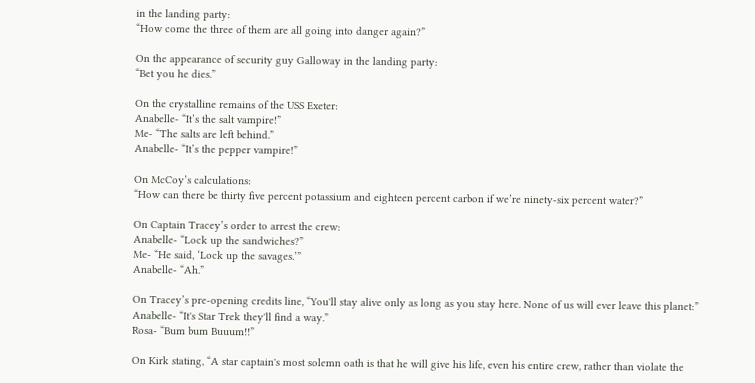in the landing party:
“How come the three of them are all going into danger again?”

On the appearance of security guy Galloway in the landing party:
“Bet you he dies.”

On the crystalline remains of the USS Exeter:
Anabelle- “It’s the salt vampire!”
Me- “The salts are left behind.”
Anabelle- “It’s the pepper vampire!”

On McCoy’s calculations:
“How can there be thirty five percent potassium and eighteen percent carbon if we’re ninety-six percent water?”

On Captain Tracey’s order to arrest the crew:
Anabelle- “Lock up the sandwiches?”
Me- “He said, ‘Lock up the savages.’”
Anabelle- “Ah.”

On Tracey’s pre-opening credits line, “You'll stay alive only as long as you stay here. None of us will ever leave this planet:”
Anabelle- “It's Star Trek they'll find a way.”
Rosa- “Bum bum Buuum!!”

On Kirk stating, “A star captain's most solemn oath is that he will give his life, even his entire crew, rather than violate the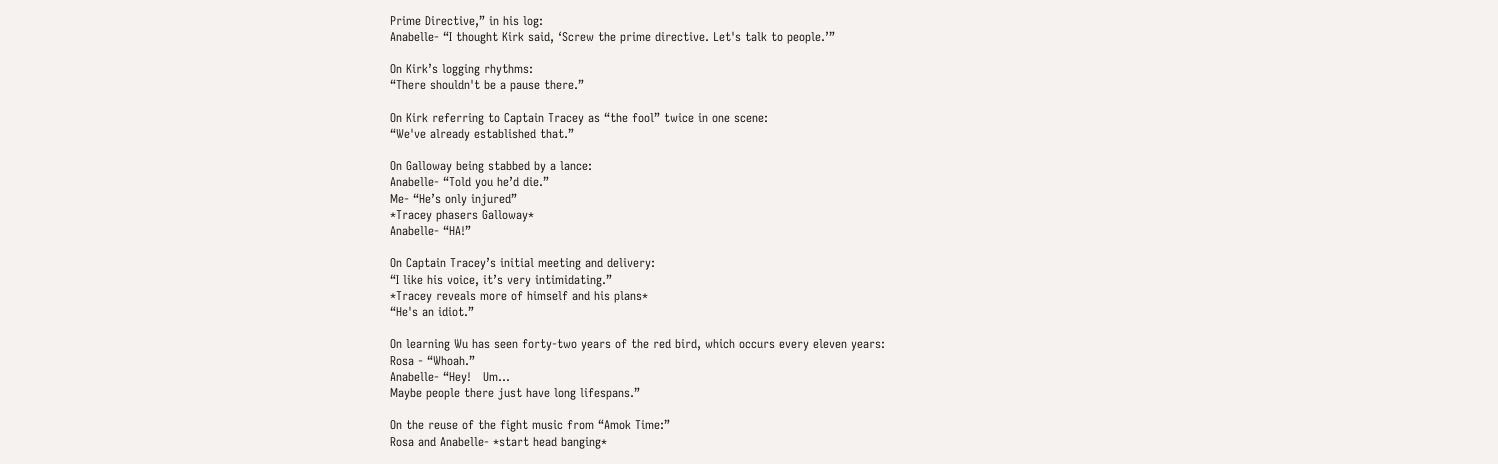Prime Directive,” in his log:
Anabelle- “I thought Kirk said, ‘Screw the prime directive. Let's talk to people.’”

On Kirk’s logging rhythms:
“There shouldn't be a pause there.”

On Kirk referring to Captain Tracey as “the fool” twice in one scene:
“We've already established that.”

On Galloway being stabbed by a lance:
Anabelle- “Told you he’d die.”
Me- “He’s only injured”
*Tracey phasers Galloway*
Anabelle- “HA!”

On Captain Tracey’s initial meeting and delivery:
“I like his voice, it’s very intimidating.”
*Tracey reveals more of himself and his plans*
“He's an idiot.”

On learning Wu has seen forty-two years of the red bird, which occurs every eleven years:
Rosa - “Whoah.”
Anabelle- “Hey!   Um…
Maybe people there just have long lifespans.”

On the reuse of the fight music from “Amok Time:”
Rosa and Anabelle- *start head banging*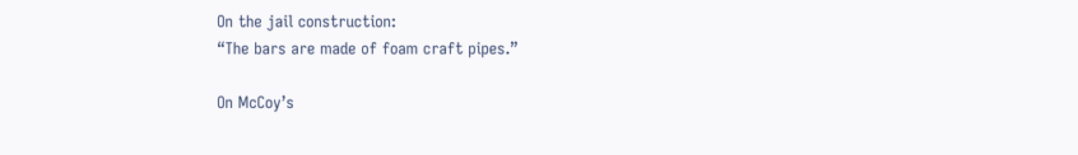On the jail construction:
“The bars are made of foam craft pipes.”

On McCoy’s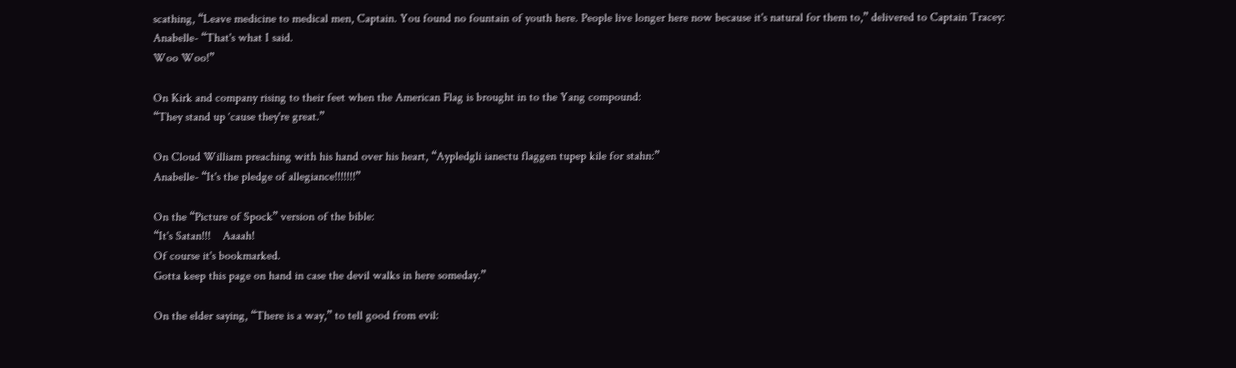scathing, “Leave medicine to medical men, Captain. You found no fountain of youth here. People live longer here now because it's natural for them to,” delivered to Captain Tracey:
Anabelle- “That's what I said.
Woo Woo!”

On Kirk and company rising to their feet when the American Flag is brought in to the Yang compound:
“They stand up ‘cause they're great.”

On Cloud William preaching with his hand over his heart, “Aypledgli ianectu flaggen tupep kile for stahn:”
Anabelle- “It's the pledge of allegiance!!!!!!!”

On the “Picture of Spock” version of the bible:
“It's Satan!!!    Aaaah!
Of course it's bookmarked.
Gotta keep this page on hand in case the devil walks in here someday.”

On the elder saying, “There is a way,” to tell good from evil: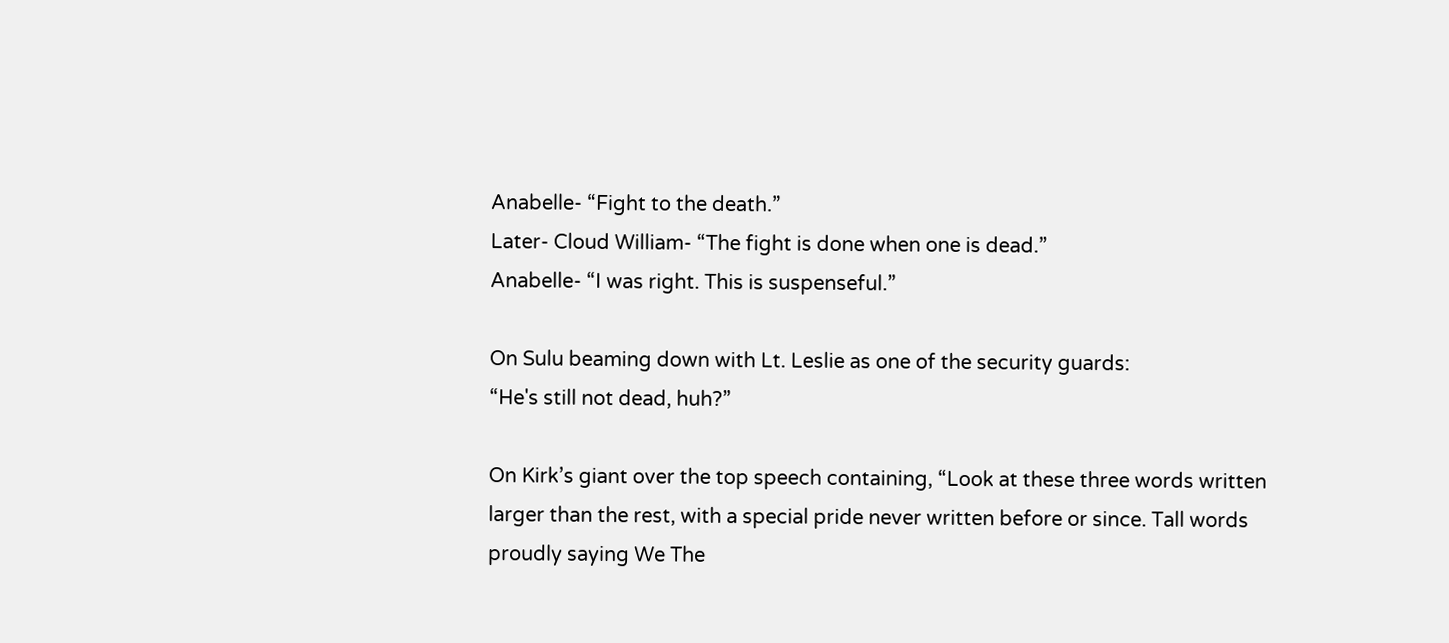Anabelle- “Fight to the death.”
Later- Cloud William- “The fight is done when one is dead.”
Anabelle- “I was right. This is suspenseful.”

On Sulu beaming down with Lt. Leslie as one of the security guards:
“He's still not dead, huh?”

On Kirk’s giant over the top speech containing, “Look at these three words written larger than the rest, with a special pride never written before or since. Tall words proudly saying We The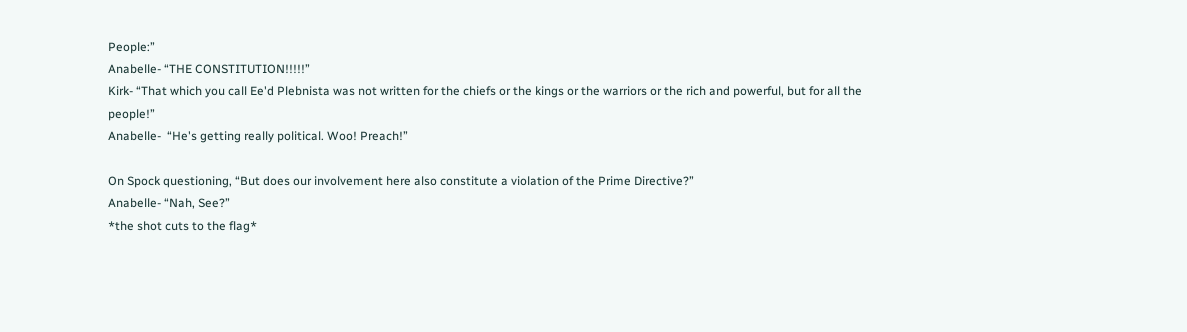People:”
Anabelle- “THE CONSTITUTION!!!!!”
Kirk- “That which you call Ee'd Plebnista was not written for the chiefs or the kings or the warriors or the rich and powerful, but for all the people!”
Anabelle-  “He's getting really political. Woo! Preach!”

On Spock questioning, “But does our involvement here also constitute a violation of the Prime Directive?”
Anabelle- “Nah, See?”
*the shot cuts to the flag*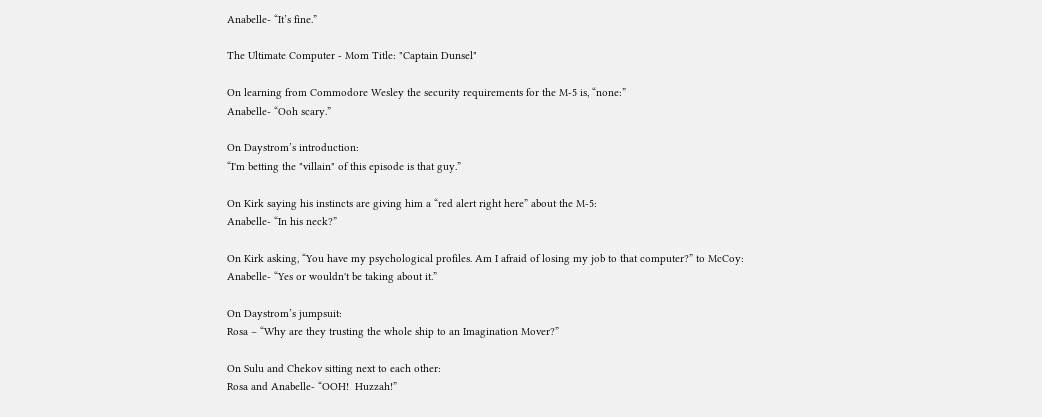Anabelle- “It’s fine.”

The Ultimate Computer - Mom Title: "Captain Dunsel"

On learning from Commodore Wesley the security requirements for the M-5 is, “none:”
Anabelle- “Ooh scary.”

On Daystrom’s introduction:
“I'm betting the "villain" of this episode is that guy.”

On Kirk saying his instincts are giving him a “red alert right here” about the M-5:
Anabelle- “In his neck?”

On Kirk asking, “You have my psychological profiles. Am I afraid of losing my job to that computer?” to McCoy:
Anabelle- “Yes or wouldn't be taking about it.”

On Daystrom’s jumpsuit:
Rosa – “Why are they trusting the whole ship to an Imagination Mover?”

On Sulu and Chekov sitting next to each other:
Rosa and Anabelle- “OOH!  Huzzah!”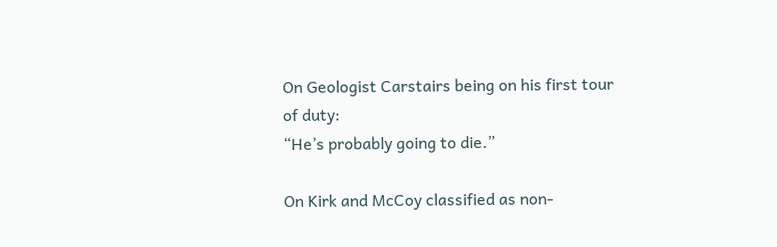On Geologist Carstairs being on his first tour of duty:
“He’s probably going to die.”

On Kirk and McCoy classified as non-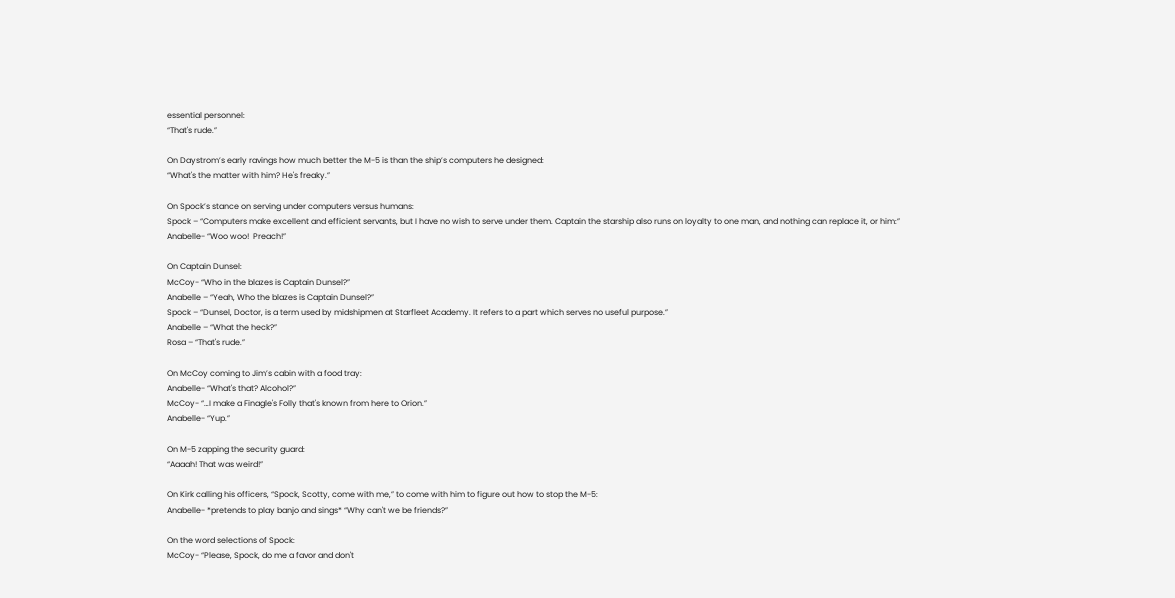essential personnel:
“That's rude.”

On Daystrom’s early ravings how much better the M-5 is than the ship’s computers he designed:
“What's the matter with him? He's freaky.”

On Spock’s stance on serving under computers versus humans:
Spock – “Computers make excellent and efficient servants, but I have no wish to serve under them. Captain the starship also runs on loyalty to one man, and nothing can replace it, or him:”
Anabelle- “Woo woo!  Preach!”

On Captain Dunsel:
McCoy- “Who in the blazes is Captain Dunsel?”
Anabelle – “Yeah, Who the blazes is Captain Dunsel?”
Spock – “Dunsel, Doctor, is a term used by midshipmen at Starfleet Academy. It refers to a part which serves no useful purpose.”
Anabelle – “What the heck?”
Rosa – “That's rude.”

On McCoy coming to Jim’s cabin with a food tray:
Anabelle- “What's that? Alcohol?”
McCoy- “…I make a Finagle's Folly that's known from here to Orion.”
Anabelle- “Yup.”

On M-5 zapping the security guard:
“Aaaah! That was weird!”

On Kirk calling his officers, “Spock, Scotty, come with me,” to come with him to figure out how to stop the M-5:
Anabelle- *pretends to play banjo and sings* “Why can't we be friends?”

On the word selections of Spock:
McCoy- “Please, Spock, do me a favor and don't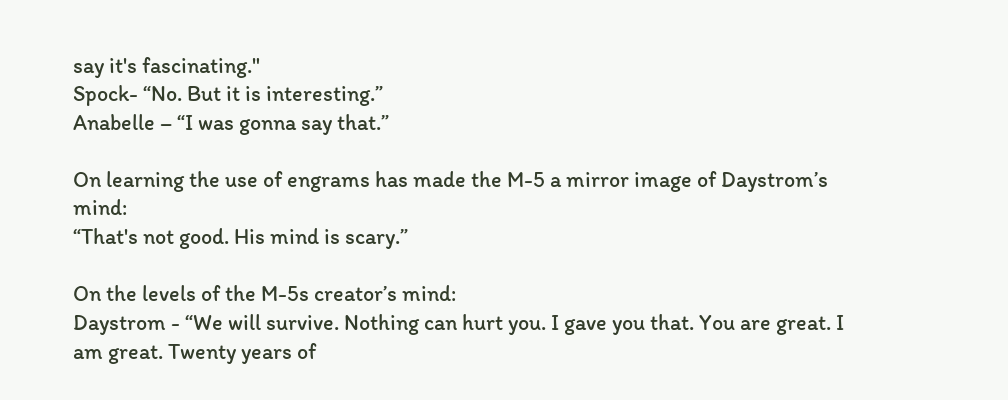say it's fascinating."
Spock- “No. But it is interesting.”
Anabelle – “I was gonna say that.”

On learning the use of engrams has made the M-5 a mirror image of Daystrom’s mind:
“That's not good. His mind is scary.”

On the levels of the M-5s creator’s mind:
Daystrom - “We will survive. Nothing can hurt you. I gave you that. You are great. I am great. Twenty years of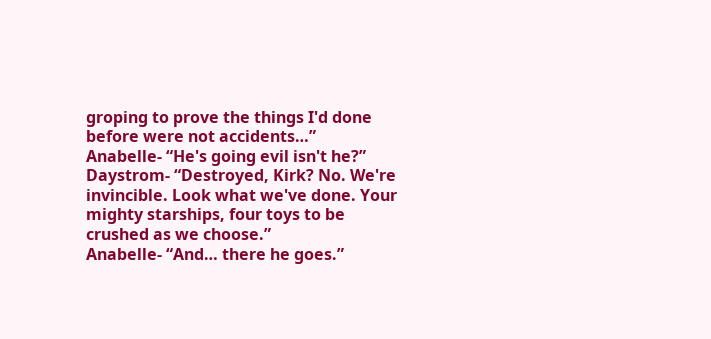groping to prove the things I'd done before were not accidents…”
Anabelle- “He's going evil isn't he?”
Daystrom- “Destroyed, Kirk? No. We're invincible. Look what we've done. Your mighty starships, four toys to be crushed as we choose.”
Anabelle- “And… there he goes.”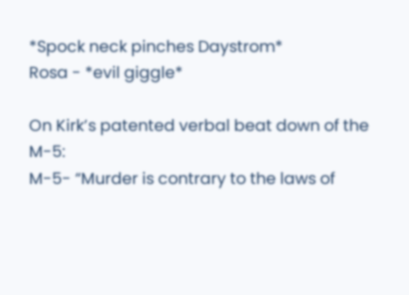*Spock neck pinches Daystrom*
Rosa - *evil giggle*

On Kirk’s patented verbal beat down of the M-5:
M-5- “Murder is contrary to the laws of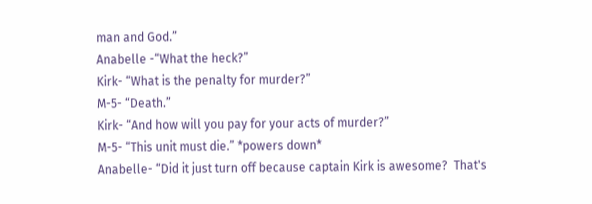man and God.”
Anabelle -“What the heck?”
Kirk- “What is the penalty for murder?”
M-5- “Death.”
Kirk- “And how will you pay for your acts of murder?”
M-5- “This unit must die.” *powers down*
Anabelle- “Did it just turn off because captain Kirk is awesome?  That's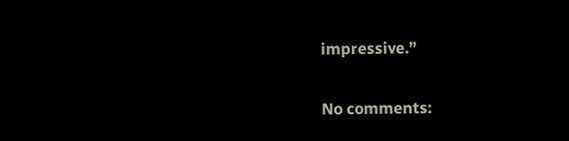impressive.”

No comments: